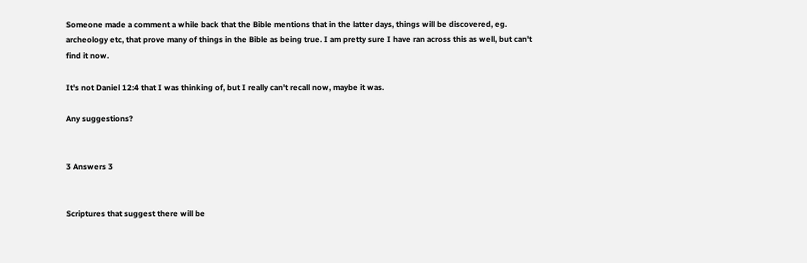Someone made a comment a while back that the Bible mentions that in the latter days, things will be discovered, eg. archeology etc, that prove many of things in the Bible as being true. I am pretty sure I have ran across this as well, but can't find it now.

It's not Daniel 12:4 that I was thinking of, but I really can't recall now, maybe it was.

Any suggestions?


3 Answers 3


Scriptures that suggest there will be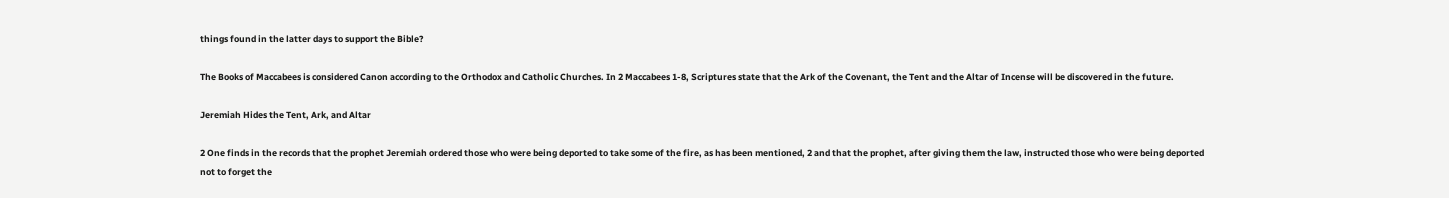things found in the latter days to support the Bible?

The Books of Maccabees is considered Canon according to the Orthodox and Catholic Churches. In 2 Maccabees 1-8, Scriptures state that the Ark of the Covenant, the Tent and the Altar of Incense will be discovered in the future.

Jeremiah Hides the Tent, Ark, and Altar

2 One finds in the records that the prophet Jeremiah ordered those who were being deported to take some of the fire, as has been mentioned, 2 and that the prophet, after giving them the law, instructed those who were being deported not to forget the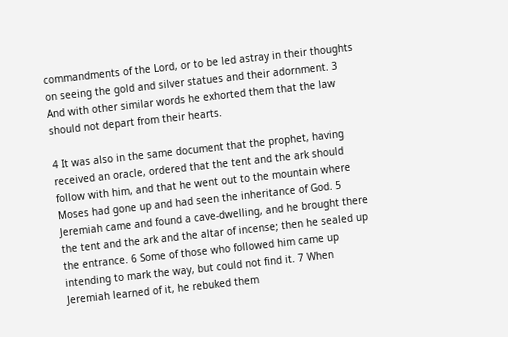commandments of the Lord, or to be led astray in their thoughts on seeing the gold and silver statues and their adornment. 3 And with other similar words he exhorted them that the law should not depart from their hearts.

4 It was also in the same document that the prophet, having received an oracle, ordered that the tent and the ark should follow with him, and that he went out to the mountain where Moses had gone up and had seen the inheritance of God. 5 Jeremiah came and found a cave-dwelling, and he brought there the tent and the ark and the altar of incense; then he sealed up the entrance. 6 Some of those who followed him came up intending to mark the way, but could not find it. 7 When Jeremiah learned of it, he rebuked them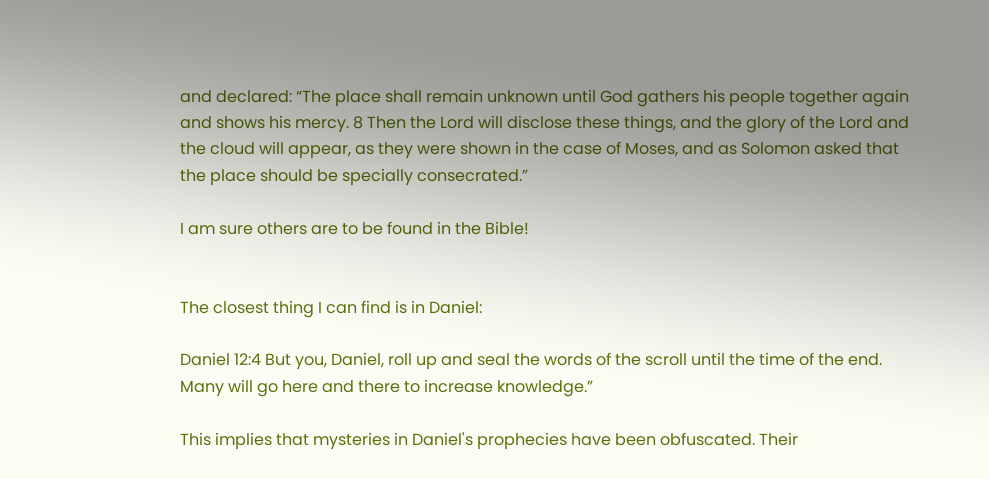and declared: “The place shall remain unknown until God gathers his people together again and shows his mercy. 8 Then the Lord will disclose these things, and the glory of the Lord and the cloud will appear, as they were shown in the case of Moses, and as Solomon asked that the place should be specially consecrated.”

I am sure others are to be found in the Bible!


The closest thing I can find is in Daniel:

Daniel 12:4 But you, Daniel, roll up and seal the words of the scroll until the time of the end. Many will go here and there to increase knowledge.”

This implies that mysteries in Daniel's prophecies have been obfuscated. Their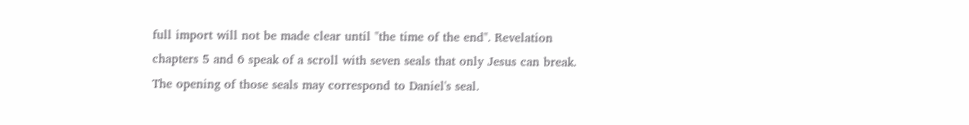full import will not be made clear until "the time of the end". Revelation chapters 5 and 6 speak of a scroll with seven seals that only Jesus can break. The opening of those seals may correspond to Daniel's seal.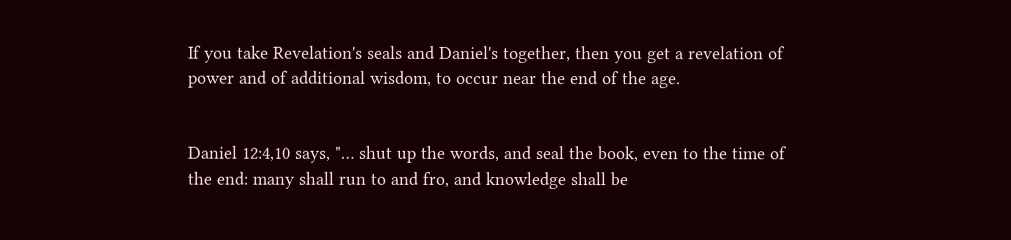If you take Revelation's seals and Daniel's together, then you get a revelation of power and of additional wisdom, to occur near the end of the age.


Daniel 12:4,10 says, "… shut up the words, and seal the book, even to the time of the end: many shall run to and fro, and knowledge shall be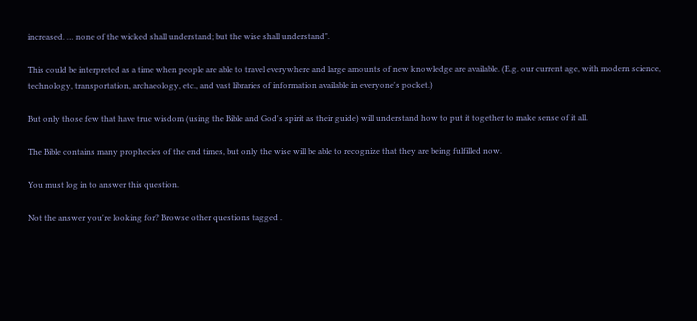increased. … none of the wicked shall understand; but the wise shall understand".

This could be interpreted as a time when people are able to travel everywhere and large amounts of new knowledge are available. (E.g. our current age, with modern science, technology, transportation, archaeology, etc., and vast libraries of information available in everyone's pocket.)

But only those few that have true wisdom (using the Bible and God's spirit as their guide) will understand how to put it together to make sense of it all.

The Bible contains many prophecies of the end times, but only the wise will be able to recognize that they are being fulfilled now.

You must log in to answer this question.

Not the answer you're looking for? Browse other questions tagged .